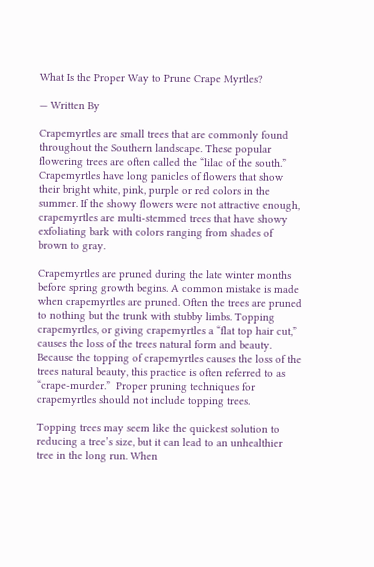What Is the Proper Way to Prune Crape Myrtles?

— Written By

Crapemyrtles are small trees that are commonly found throughout the Southern landscape. These popular flowering trees are often called the “lilac of the south.”  Crapemyrtles have long panicles of flowers that show their bright white, pink, purple or red colors in the summer. If the showy flowers were not attractive enough, crapemyrtles are multi-stemmed trees that have showy exfoliating bark with colors ranging from shades of brown to gray.

Crapemyrtles are pruned during the late winter months before spring growth begins. A common mistake is made when crapemyrtles are pruned. Often the trees are pruned to nothing but the trunk with stubby limbs. Topping crapemyrtles, or giving crapemyrtles a “flat top hair cut,” causes the loss of the trees natural form and beauty. Because the topping of crapemyrtles causes the loss of the trees natural beauty, this practice is often referred to as “crape-murder.”  Proper pruning techniques for crapemyrtles should not include topping trees.

Topping trees may seem like the quickest solution to reducing a tree’s size, but it can lead to an unhealthier tree in the long run. When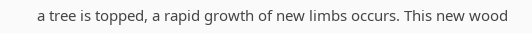a tree is topped, a rapid growth of new limbs occurs. This new wood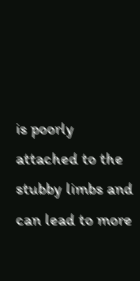is poorly attached to the stubby limbs and can lead to more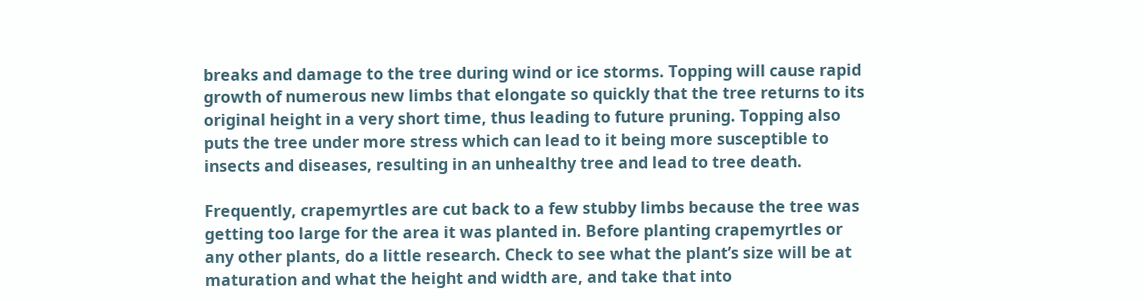breaks and damage to the tree during wind or ice storms. Topping will cause rapid growth of numerous new limbs that elongate so quickly that the tree returns to its original height in a very short time, thus leading to future pruning. Topping also puts the tree under more stress which can lead to it being more susceptible to insects and diseases, resulting in an unhealthy tree and lead to tree death.

Frequently, crapemyrtles are cut back to a few stubby limbs because the tree was getting too large for the area it was planted in. Before planting crapemyrtles or any other plants, do a little research. Check to see what the plant’s size will be at maturation and what the height and width are, and take that into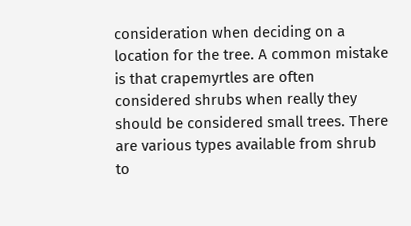consideration when deciding on a location for the tree. A common mistake is that crapemyrtles are often considered shrubs when really they should be considered small trees. There are various types available from shrub to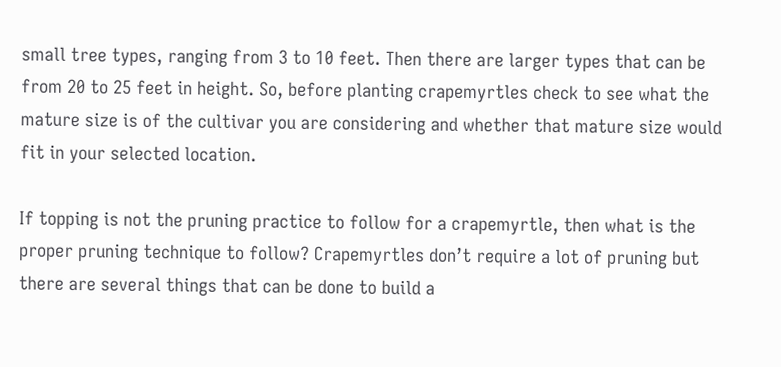small tree types, ranging from 3 to 10 feet. Then there are larger types that can be from 20 to 25 feet in height. So, before planting crapemyrtles check to see what the mature size is of the cultivar you are considering and whether that mature size would fit in your selected location.

If topping is not the pruning practice to follow for a crapemyrtle, then what is the proper pruning technique to follow? Crapemyrtles don’t require a lot of pruning but there are several things that can be done to build a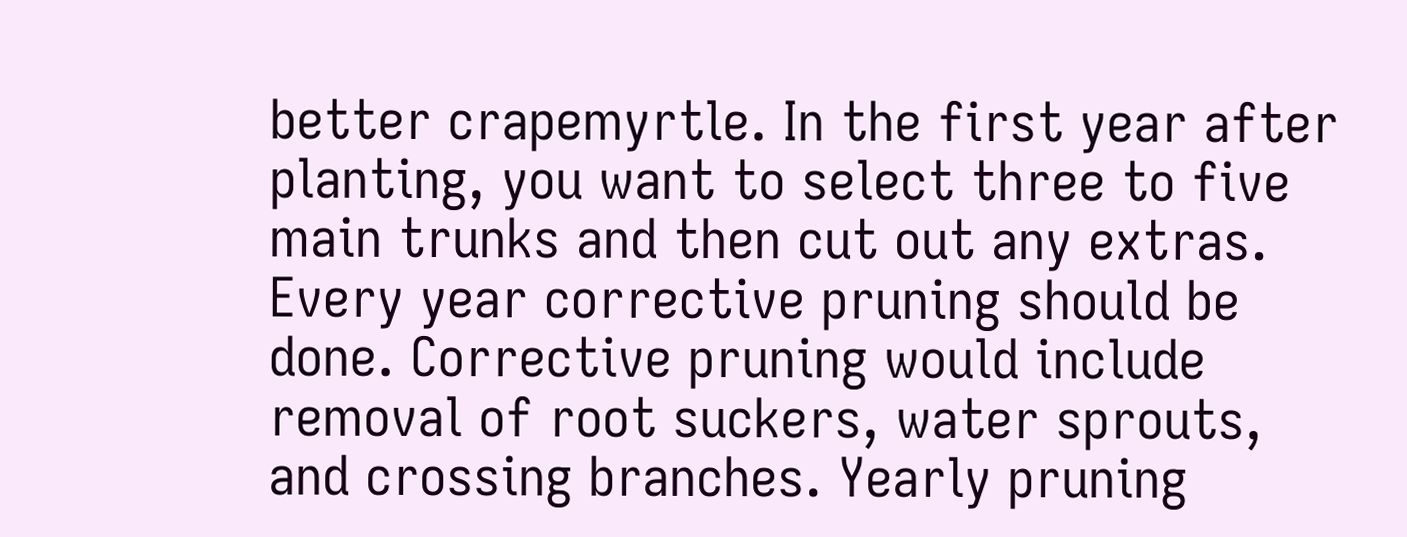better crapemyrtle. In the first year after planting, you want to select three to five main trunks and then cut out any extras. Every year corrective pruning should be done. Corrective pruning would include removal of root suckers, water sprouts, and crossing branches. Yearly pruning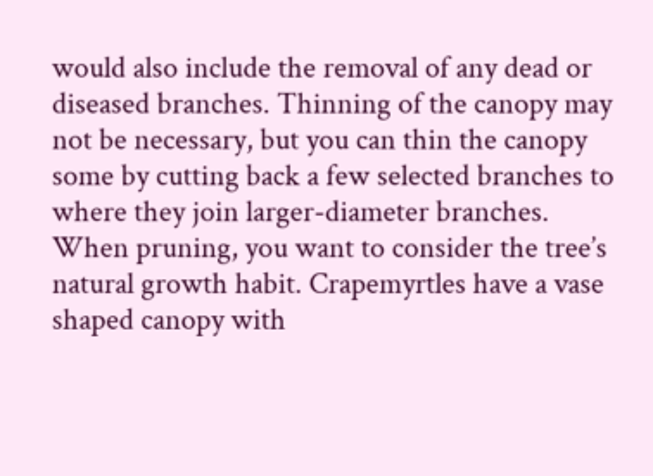would also include the removal of any dead or diseased branches. Thinning of the canopy may not be necessary, but you can thin the canopy some by cutting back a few selected branches to where they join larger-diameter branches. When pruning, you want to consider the tree’s natural growth habit. Crapemyrtles have a vase shaped canopy with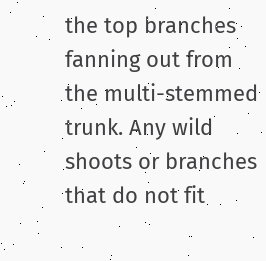the top branches fanning out from the multi-stemmed trunk. Any wild shoots or branches that do not fit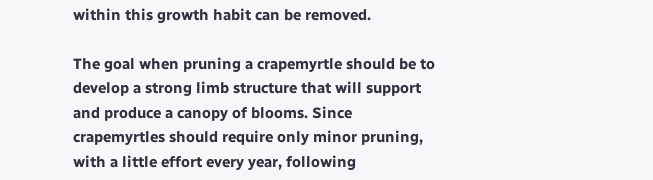within this growth habit can be removed.

The goal when pruning a crapemyrtle should be to develop a strong limb structure that will support and produce a canopy of blooms. Since crapemyrtles should require only minor pruning, with a little effort every year, following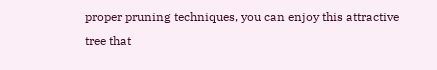proper pruning techniques, you can enjoy this attractive tree that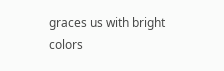graces us with bright colors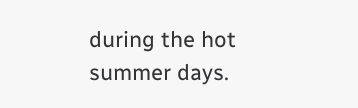during the hot summer days.